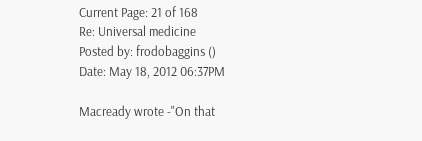Current Page: 21 of 168
Re: Universal medicine
Posted by: frodobaggins ()
Date: May 18, 2012 06:37PM

Macready wrote -"On that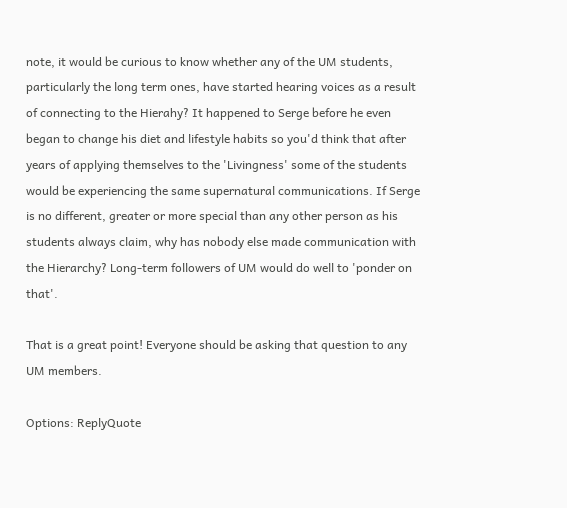note, it would be curious to know whether any of the UM students, particularly the long term ones, have started hearing voices as a result of connecting to the Hierahy? It happened to Serge before he even began to change his diet and lifestyle habits so you'd think that after years of applying themselves to the 'Livingness' some of the students would be experiencing the same supernatural communications. If Serge is no different, greater or more special than any other person as his students always claim, why has nobody else made communication with the Hierarchy? Long-term followers of UM would do well to 'ponder on that'.

That is a great point! Everyone should be asking that question to any UM members.

Options: ReplyQuote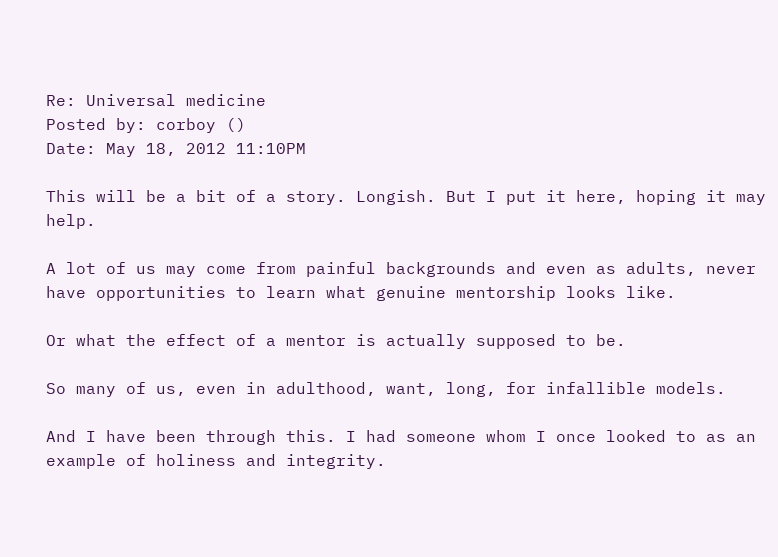Re: Universal medicine
Posted by: corboy ()
Date: May 18, 2012 11:10PM

This will be a bit of a story. Longish. But I put it here, hoping it may help.

A lot of us may come from painful backgrounds and even as adults, never have opportunities to learn what genuine mentorship looks like.

Or what the effect of a mentor is actually supposed to be.

So many of us, even in adulthood, want, long, for infallible models.

And I have been through this. I had someone whom I once looked to as an example of holiness and integrity.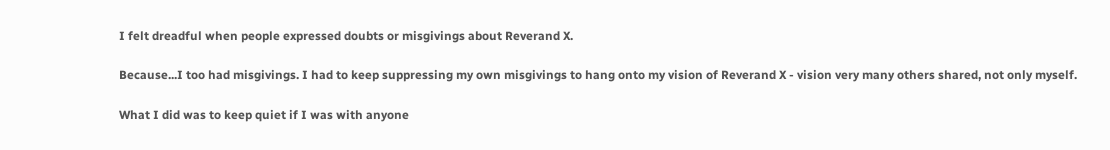I felt dreadful when people expressed doubts or misgivings about Reverand X.

Because...I too had misgivings. I had to keep suppressing my own misgivings to hang onto my vision of Reverand X - vision very many others shared, not only myself.

What I did was to keep quiet if I was with anyone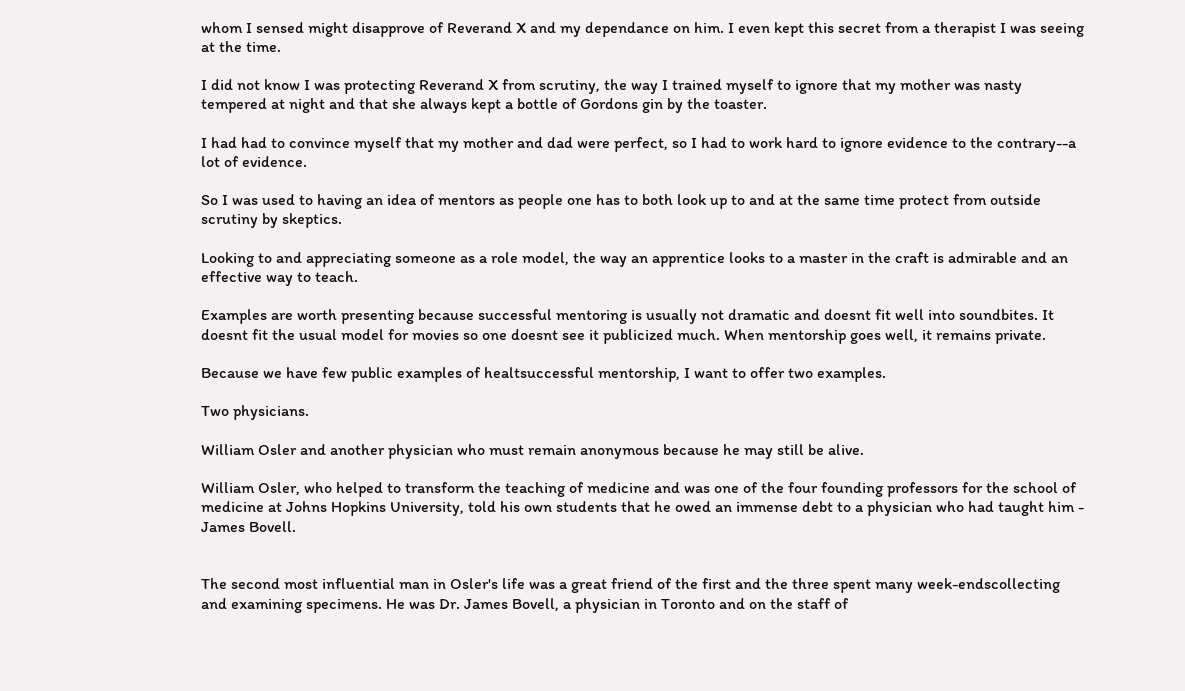whom I sensed might disapprove of Reverand X and my dependance on him. I even kept this secret from a therapist I was seeing at the time.

I did not know I was protecting Reverand X from scrutiny, the way I trained myself to ignore that my mother was nasty tempered at night and that she always kept a bottle of Gordons gin by the toaster.

I had had to convince myself that my mother and dad were perfect, so I had to work hard to ignore evidence to the contrary--a lot of evidence.

So I was used to having an idea of mentors as people one has to both look up to and at the same time protect from outside scrutiny by skeptics.

Looking to and appreciating someone as a role model, the way an apprentice looks to a master in the craft is admirable and an effective way to teach.

Examples are worth presenting because successful mentoring is usually not dramatic and doesnt fit well into soundbites. It doesnt fit the usual model for movies so one doesnt see it publicized much. When mentorship goes well, it remains private.

Because we have few public examples of healtsuccessful mentorship, I want to offer two examples.

Two physicians.

William Osler and another physician who must remain anonymous because he may still be alive.

William Osler, who helped to transform the teaching of medicine and was one of the four founding professors for the school of medicine at Johns Hopkins University, told his own students that he owed an immense debt to a physician who had taught him -
James Bovell.


The second most influential man in Osler's life was a great friend of the first and the three spent many week-endscollecting and examining specimens. He was Dr. James Bovell, a physician in Toronto and on the staff of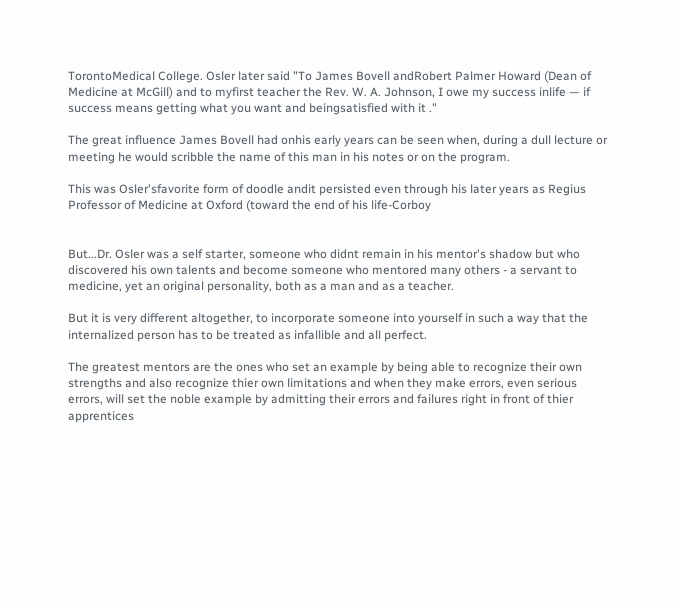TorontoMedical College. Osler later said "To James Bovell andRobert Palmer Howard (Dean of Medicine at McGill) and to myfirst teacher the Rev. W. A. Johnson, I owe my success inlife — if success means getting what you want and beingsatisfied with it ."

The great influence James Bovell had onhis early years can be seen when, during a dull lecture or meeting he would scribble the name of this man in his notes or on the program.

This was Osler'sfavorite form of doodle andit persisted even through his later years as Regius Professor of Medicine at Oxford (toward the end of his life-Corboy


But...Dr. Osler was a self starter, someone who didnt remain in his mentor's shadow but who discovered his own talents and become someone who mentored many others - a servant to medicine, yet an original personality, both as a man and as a teacher.

But it is very different altogether, to incorporate someone into yourself in such a way that the internalized person has to be treated as infallible and all perfect.

The greatest mentors are the ones who set an example by being able to recognize their own strengths and also recognize thier own limitations and when they make errors, even serious errors, will set the noble example by admitting their errors and failures right in front of thier apprentices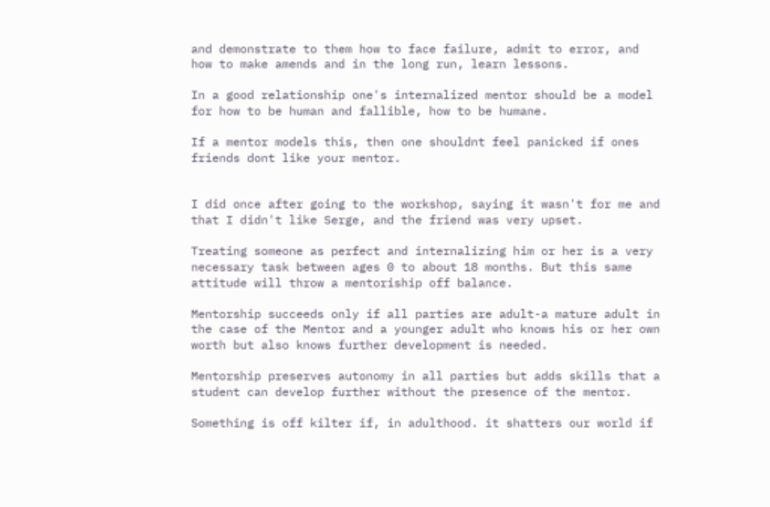and demonstrate to them how to face failure, admit to error, and how to make amends and in the long run, learn lessons.

In a good relationship one's internalized mentor should be a model for how to be human and fallible, how to be humane.

If a mentor models this, then one shouldnt feel panicked if ones friends dont like your mentor.


I did once after going to the workshop, saying it wasn't for me and that I didn't like Serge, and the friend was very upset.

Treating someone as perfect and internalizing him or her is a very necessary task between ages 0 to about 18 months. But this same attitude will throw a mentoriship off balance.

Mentorship succeeds only if all parties are adult-a mature adult in the case of the Mentor and a younger adult who knows his or her own worth but also knows further development is needed.

Mentorship preserves autonomy in all parties but adds skills that a student can develop further without the presence of the mentor.

Something is off kilter if, in adulthood. it shatters our world if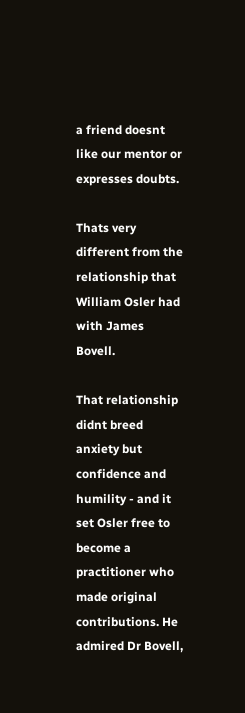a friend doesnt like our mentor or expresses doubts.

Thats very different from the relationship that William Osler had with James Bovell.

That relationship didnt breed anxiety but confidence and humility - and it set Osler free to become a practitioner who made original contributions. He admired Dr Bovell,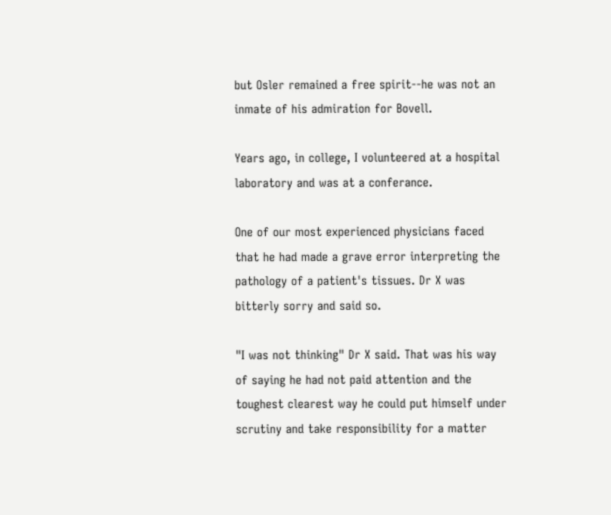but Osler remained a free spirit--he was not an inmate of his admiration for Bovell.

Years ago, in college, I volunteered at a hospital laboratory and was at a conferance.

One of our most experienced physicians faced that he had made a grave error interpreting the pathology of a patient's tissues. Dr X was bitterly sorry and said so.

"I was not thinking" Dr X said. That was his way of saying he had not paid attention and the toughest clearest way he could put himself under scrutiny and take responsibility for a matter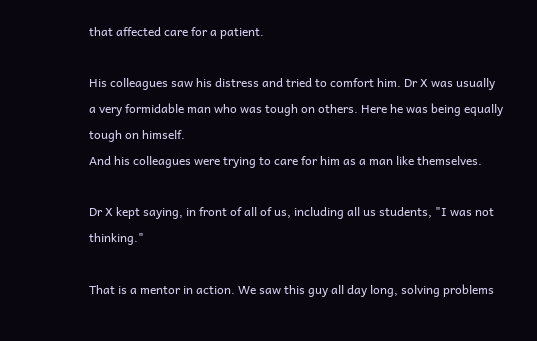that affected care for a patient.

His colleagues saw his distress and tried to comfort him. Dr X was usually a very formidable man who was tough on others. Here he was being equally tough on himself.
And his colleagues were trying to care for him as a man like themselves.

Dr X kept saying, in front of all of us, including all us students, "I was not thinking."

That is a mentor in action. We saw this guy all day long, solving problems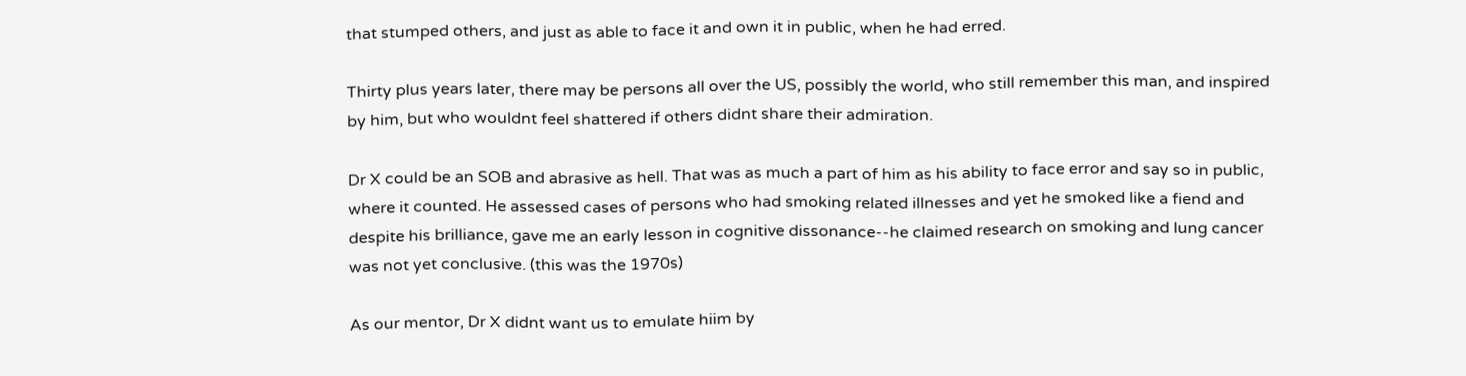that stumped others, and just as able to face it and own it in public, when he had erred.

Thirty plus years later, there may be persons all over the US, possibly the world, who still remember this man, and inspired by him, but who wouldnt feel shattered if others didnt share their admiration.

Dr X could be an SOB and abrasive as hell. That was as much a part of him as his ability to face error and say so in public, where it counted. He assessed cases of persons who had smoking related illnesses and yet he smoked like a fiend and despite his brilliance, gave me an early lesson in cognitive dissonance--he claimed research on smoking and lung cancer was not yet conclusive. (this was the 1970s)

As our mentor, Dr X didnt want us to emulate hiim by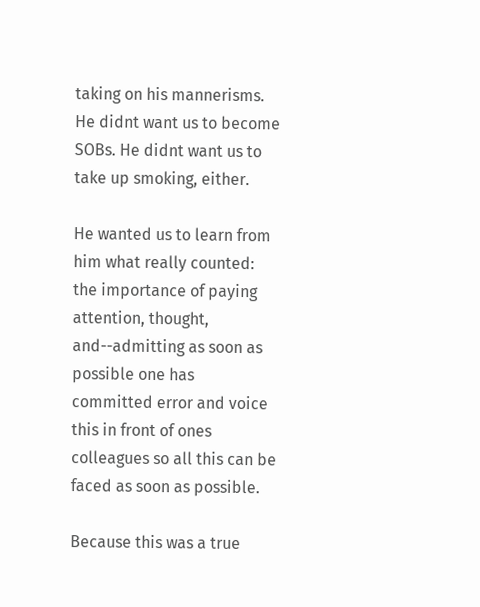taking on his mannerisms. He didnt want us to become SOBs. He didnt want us to take up smoking, either.

He wanted us to learn from him what really counted: the importance of paying attention, thought, and--admitting as soon as possible one has committed error and voice this in front of ones colleagues so all this can be faced as soon as possible.

Because this was a true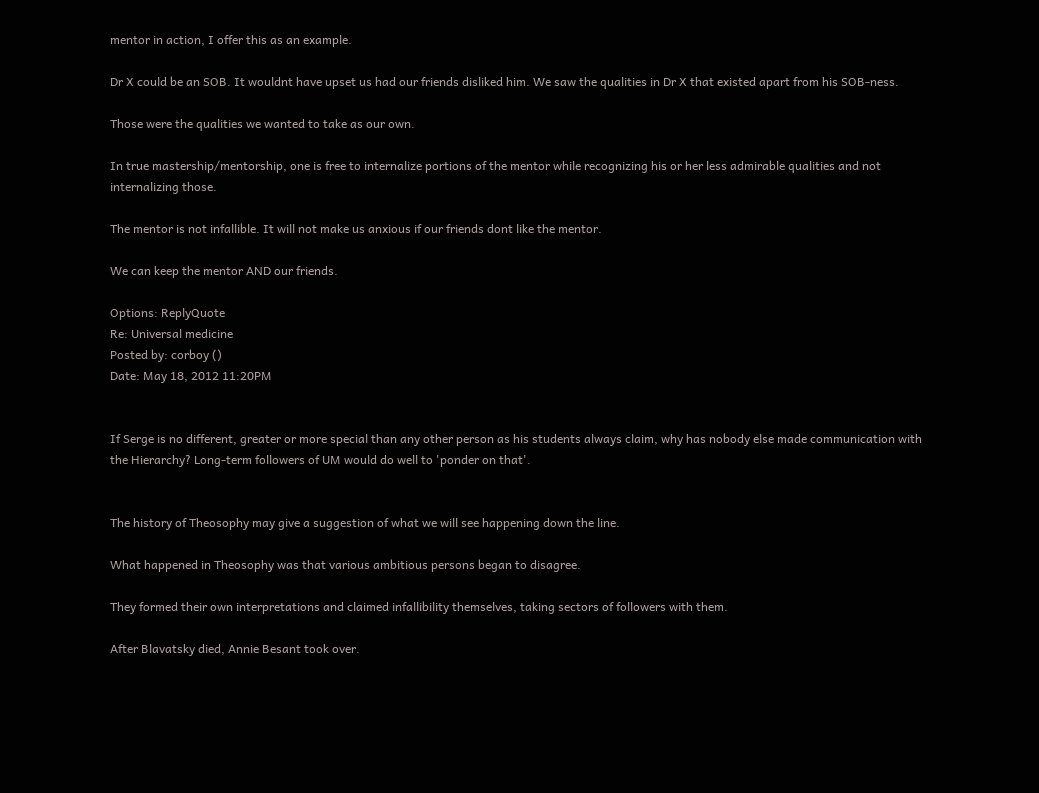mentor in action, I offer this as an example.

Dr X could be an SOB. It wouldnt have upset us had our friends disliked him. We saw the qualities in Dr X that existed apart from his SOB-ness.

Those were the qualities we wanted to take as our own.

In true mastership/mentorship, one is free to internalize portions of the mentor while recognizing his or her less admirable qualities and not internalizing those.

The mentor is not infallible. It will not make us anxious if our friends dont like the mentor.

We can keep the mentor AND our friends.

Options: ReplyQuote
Re: Universal medicine
Posted by: corboy ()
Date: May 18, 2012 11:20PM


If Serge is no different, greater or more special than any other person as his students always claim, why has nobody else made communication with the Hierarchy? Long-term followers of UM would do well to 'ponder on that'.


The history of Theosophy may give a suggestion of what we will see happening down the line.

What happened in Theosophy was that various ambitious persons began to disagree.

They formed their own interpretations and claimed infallibility themselves, taking sectors of followers with them.

After Blavatsky died, Annie Besant took over.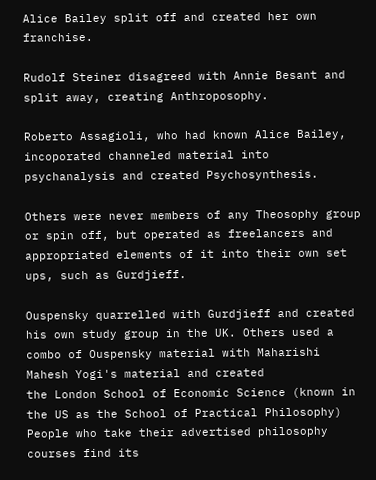Alice Bailey split off and created her own franchise.

Rudolf Steiner disagreed with Annie Besant and split away, creating Anthroposophy.

Roberto Assagioli, who had known Alice Bailey, incoporated channeled material into psychanalysis and created Psychosynthesis.

Others were never members of any Theosophy group or spin off, but operated as freelancers and appropriated elements of it into their own set ups, such as Gurdjieff.

Ouspensky quarrelled with Gurdjieff and created his own study group in the UK. Others used a combo of Ouspensky material with Maharishi Mahesh Yogi's material and created
the London School of Economic Science (known in the US as the School of Practical Philosophy) People who take their advertised philosophy courses find its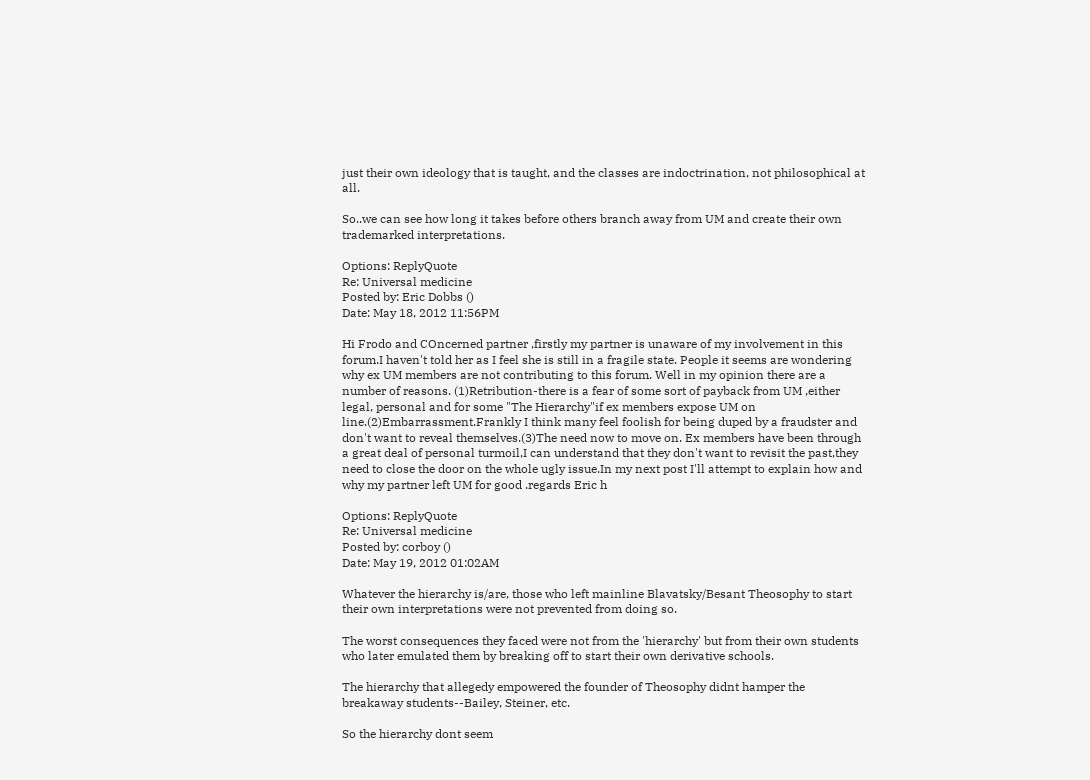just their own ideology that is taught, and the classes are indoctrination, not philosophical at all.

So..we can see how long it takes before others branch away from UM and create their own trademarked interpretations.

Options: ReplyQuote
Re: Universal medicine
Posted by: Eric Dobbs ()
Date: May 18, 2012 11:56PM

Hi Frodo and COncerned partner ,firstly my partner is unaware of my involvement in this forum.I haven't told her as I feel she is still in a fragile state. People it seems are wondering why ex UM members are not contributing to this forum. Well in my opinion there are a number of reasons. (1)Retribution-there is a fear of some sort of payback from UM ,either legal, personal and for some "The Hierarchy"if ex members expose UM on line.(2)Embarrassment.Frankly I think many feel foolish for being duped by a fraudster and don't want to reveal themselves.(3)The need now to move on. Ex members have been through a great deal of personal turmoil,I can understand that they don't want to revisit the past,they need to close the door on the whole ugly issue.In my next post I'll attempt to explain how and why my partner left UM for good .regards Eric h

Options: ReplyQuote
Re: Universal medicine
Posted by: corboy ()
Date: May 19, 2012 01:02AM

Whatever the hierarchy is/are, those who left mainline Blavatsky/Besant Theosophy to start their own interpretations were not prevented from doing so.

The worst consequences they faced were not from the 'hierarchy' but from their own students who later emulated them by breaking off to start their own derivative schools.

The hierarchy that allegedy empowered the founder of Theosophy didnt hamper the breakaway students--Bailey, Steiner, etc.

So the hierarchy dont seem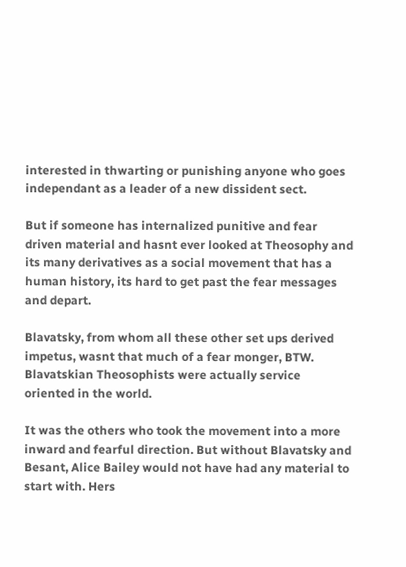interested in thwarting or punishing anyone who goes independant as a leader of a new dissident sect.

But if someone has internalized punitive and fear driven material and hasnt ever looked at Theosophy and its many derivatives as a social movement that has a human history, its hard to get past the fear messages and depart.

Blavatsky, from whom all these other set ups derived impetus, wasnt that much of a fear monger, BTW. Blavatskian Theosophists were actually service oriented in the world.

It was the others who took the movement into a more inward and fearful direction. But without Blavatsky and Besant, Alice Bailey would not have had any material to start with. Hers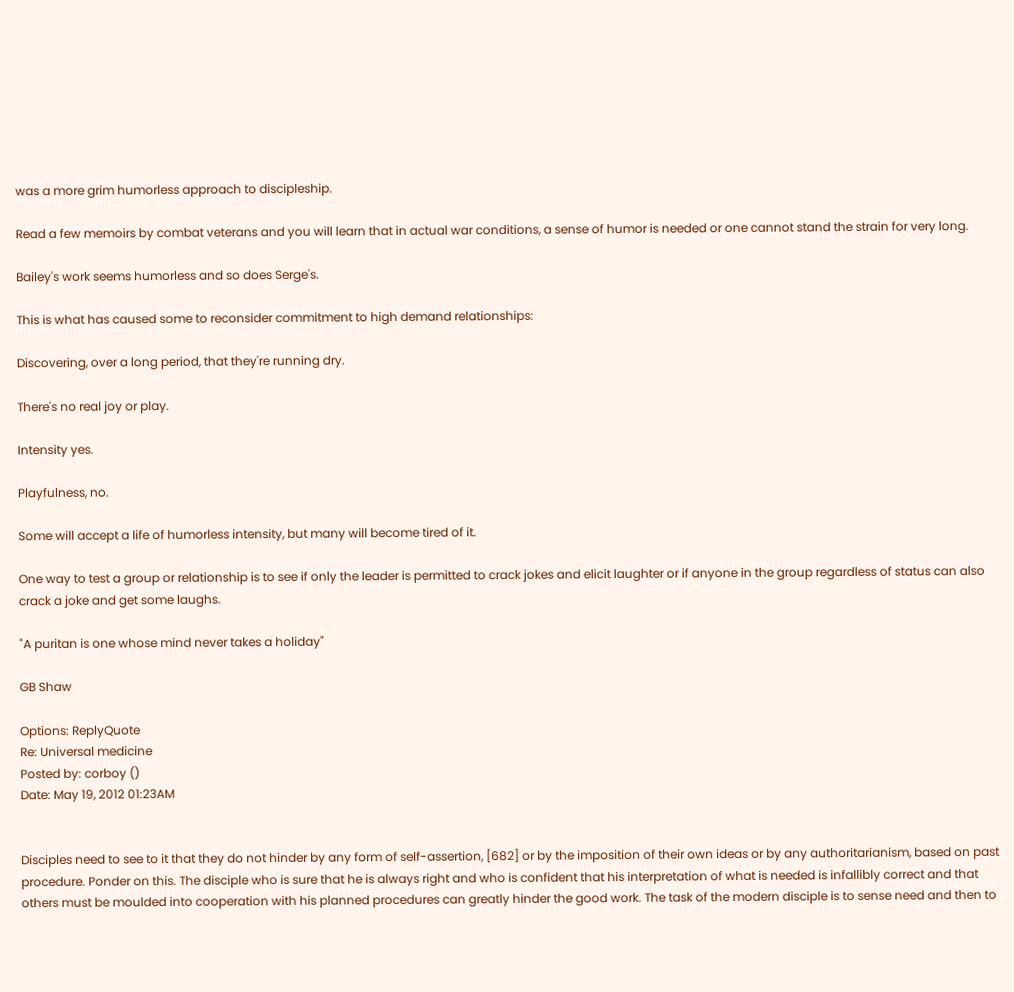was a more grim humorless approach to discipleship.

Read a few memoirs by combat veterans and you will learn that in actual war conditions, a sense of humor is needed or one cannot stand the strain for very long.

Bailey's work seems humorless and so does Serge's.

This is what has caused some to reconsider commitment to high demand relationships:

Discovering, over a long period, that they're running dry.

There's no real joy or play.

Intensity yes.

Playfulness, no.

Some will accept a life of humorless intensity, but many will become tired of it.

One way to test a group or relationship is to see if only the leader is permitted to crack jokes and elicit laughter or if anyone in the group regardless of status can also crack a joke and get some laughs.

"A puritan is one whose mind never takes a holiday"

GB Shaw

Options: ReplyQuote
Re: Universal medicine
Posted by: corboy ()
Date: May 19, 2012 01:23AM


Disciples need to see to it that they do not hinder by any form of self-assertion, [682] or by the imposition of their own ideas or by any authoritarianism, based on past procedure. Ponder on this. The disciple who is sure that he is always right and who is confident that his interpretation of what is needed is infallibly correct and that others must be moulded into cooperation with his planned procedures can greatly hinder the good work. The task of the modern disciple is to sense need and then to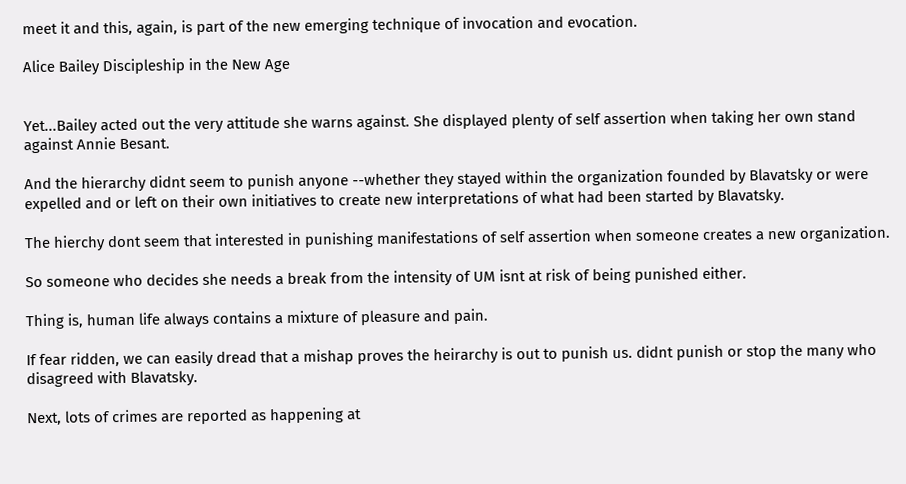meet it and this, again, is part of the new emerging technique of invocation and evocation.

Alice Bailey Discipleship in the New Age


Yet...Bailey acted out the very attitude she warns against. She displayed plenty of self assertion when taking her own stand against Annie Besant.

And the hierarchy didnt seem to punish anyone --whether they stayed within the organization founded by Blavatsky or were expelled and or left on their own initiatives to create new interpretations of what had been started by Blavatsky.

The hierchy dont seem that interested in punishing manifestations of self assertion when someone creates a new organization.

So someone who decides she needs a break from the intensity of UM isnt at risk of being punished either.

Thing is, human life always contains a mixture of pleasure and pain.

If fear ridden, we can easily dread that a mishap proves the heirarchy is out to punish us. didnt punish or stop the many who disagreed with Blavatsky.

Next, lots of crimes are reported as happening at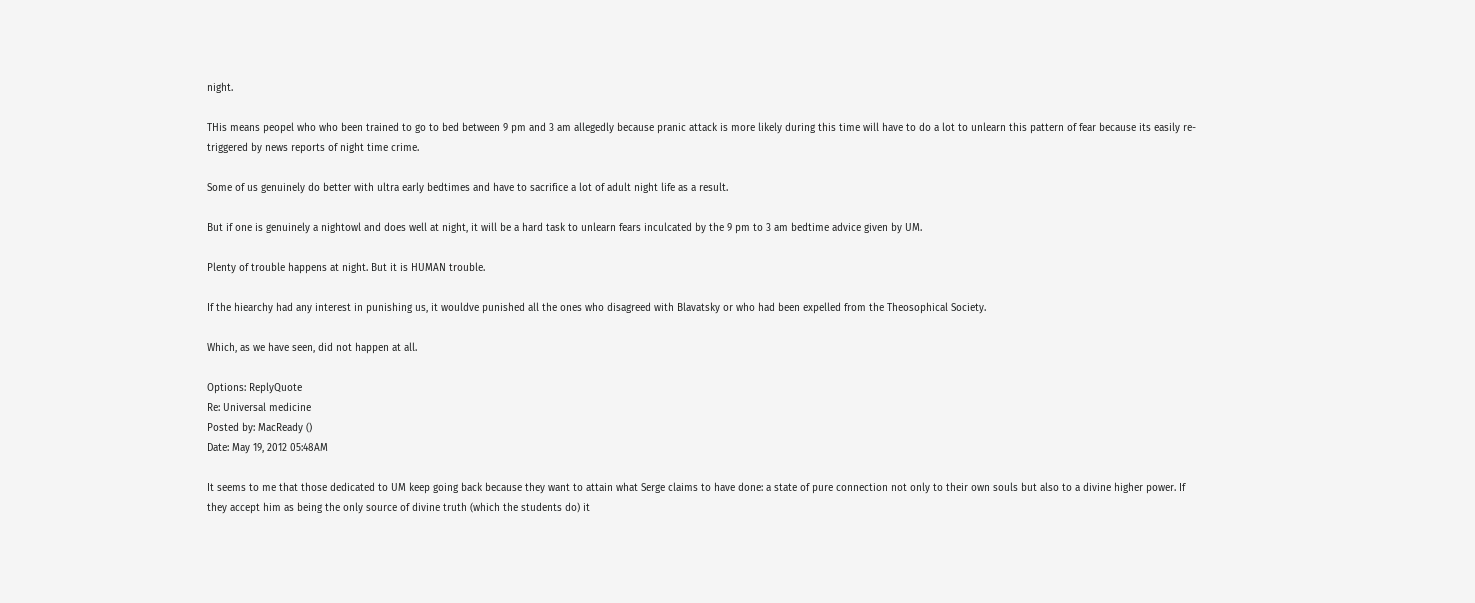night.

THis means peopel who who been trained to go to bed between 9 pm and 3 am allegedly because pranic attack is more likely during this time will have to do a lot to unlearn this pattern of fear because its easily re-triggered by news reports of night time crime.

Some of us genuinely do better with ultra early bedtimes and have to sacrifice a lot of adult night life as a result.

But if one is genuinely a nightowl and does well at night, it will be a hard task to unlearn fears inculcated by the 9 pm to 3 am bedtime advice given by UM.

Plenty of trouble happens at night. But it is HUMAN trouble.

If the hiearchy had any interest in punishing us, it wouldve punished all the ones who disagreed with Blavatsky or who had been expelled from the Theosophical Society.

Which, as we have seen, did not happen at all.

Options: ReplyQuote
Re: Universal medicine
Posted by: MacReady ()
Date: May 19, 2012 05:48AM

It seems to me that those dedicated to UM keep going back because they want to attain what Serge claims to have done: a state of pure connection not only to their own souls but also to a divine higher power. If they accept him as being the only source of divine truth (which the students do) it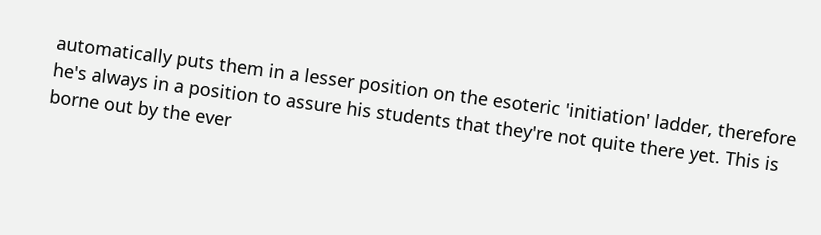automatically puts them in a lesser position on the esoteric 'initiation' ladder, therefore he's always in a position to assure his students that they're not quite there yet. This is borne out by the ever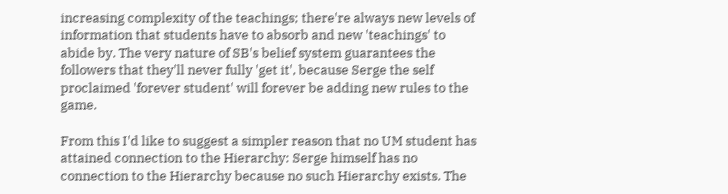increasing complexity of the teachings; there're always new levels of information that students have to absorb and new 'teachings' to abide by. The very nature of SB's belief system guarantees the followers that they'll never fully 'get it', because Serge the self proclaimed 'forever student' will forever be adding new rules to the game.

From this I'd like to suggest a simpler reason that no UM student has attained connection to the Hierarchy: Serge himself has no connection to the Hierarchy because no such Hierarchy exists. The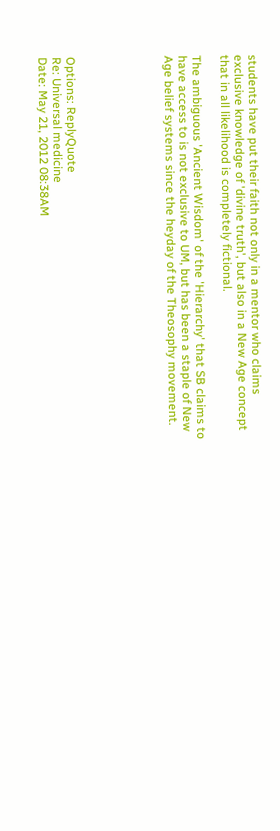students have put their faith not only in a mentor who claims exclusive knowledge of 'divine truth', but also in a New Age concept that in all likelihood is completely fictional.

The ambiguous 'Ancient Wisdom' of the 'Hierarchy' that SB claims to have access to is not exclusive to UM, but has been a staple of New Age belief systems since the heyday of the Theosophy movement.






Options: ReplyQuote
Re: Universal medicine
Date: May 21, 2012 08:38AM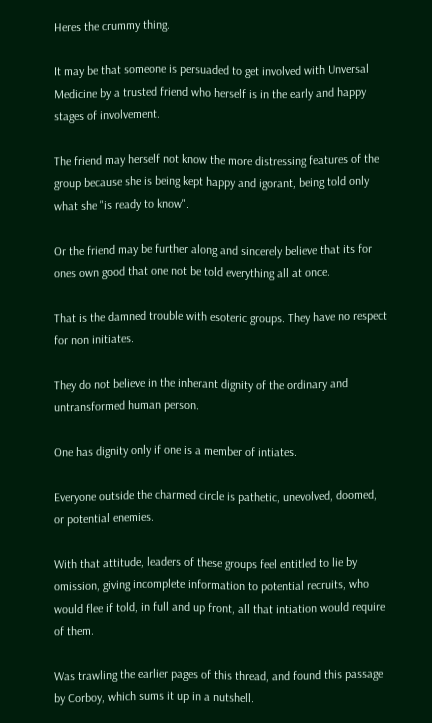Heres the crummy thing.

It may be that someone is persuaded to get involved with Unversal Medicine by a trusted friend who herself is in the early and happy stages of involvement.

The friend may herself not know the more distressing features of the group because she is being kept happy and igorant, being told only what she "is ready to know".

Or the friend may be further along and sincerely believe that its for ones own good that one not be told everything all at once.

That is the damned trouble with esoteric groups. They have no respect for non initiates.

They do not believe in the inherant dignity of the ordinary and untransformed human person.

One has dignity only if one is a member of intiates.

Everyone outside the charmed circle is pathetic, unevolved, doomed, or potential enemies.

With that attitude, leaders of these groups feel entitled to lie by omission, giving incomplete information to potential recruits, who would flee if told, in full and up front, all that intiation would require of them.

Was trawling the earlier pages of this thread, and found this passage by Corboy, which sums it up in a nutshell.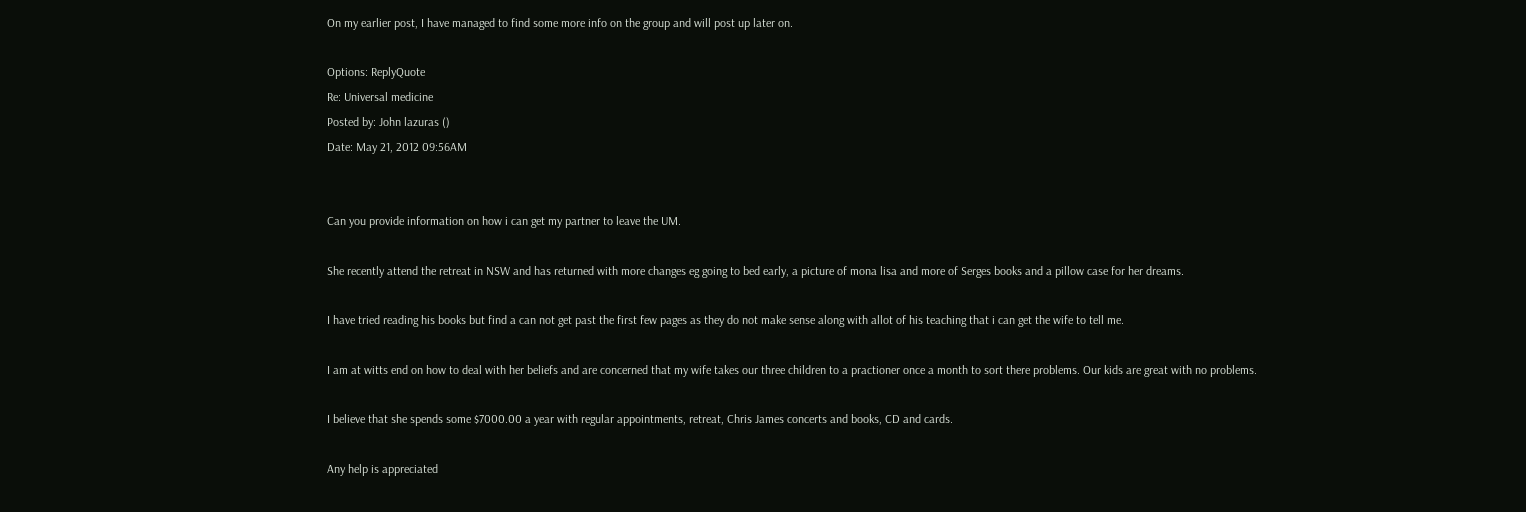On my earlier post, I have managed to find some more info on the group and will post up later on.

Options: ReplyQuote
Re: Universal medicine
Posted by: John lazuras ()
Date: May 21, 2012 09:56AM


Can you provide information on how i can get my partner to leave the UM.

She recently attend the retreat in NSW and has returned with more changes eg going to bed early, a picture of mona lisa and more of Serges books and a pillow case for her dreams.

I have tried reading his books but find a can not get past the first few pages as they do not make sense along with allot of his teaching that i can get the wife to tell me.

I am at witts end on how to deal with her beliefs and are concerned that my wife takes our three children to a practioner once a month to sort there problems. Our kids are great with no problems.

I believe that she spends some $7000.00 a year with regular appointments, retreat, Chris James concerts and books, CD and cards.

Any help is appreciated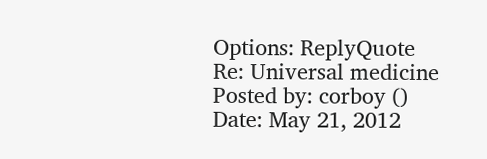Options: ReplyQuote
Re: Universal medicine
Posted by: corboy ()
Date: May 21, 2012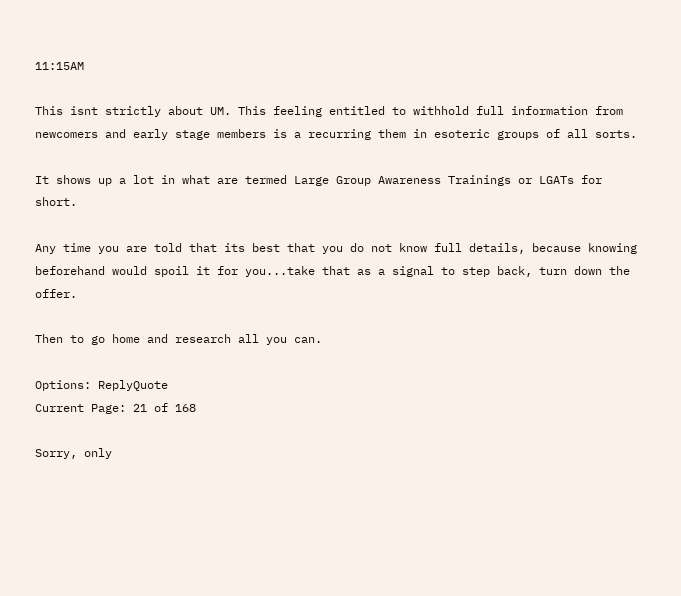11:15AM

This isnt strictly about UM. This feeling entitled to withhold full information from newcomers and early stage members is a recurring them in esoteric groups of all sorts.

It shows up a lot in what are termed Large Group Awareness Trainings or LGATs for short.

Any time you are told that its best that you do not know full details, because knowing beforehand would spoil it for you...take that as a signal to step back, turn down the offer.

Then to go home and research all you can.

Options: ReplyQuote
Current Page: 21 of 168

Sorry, only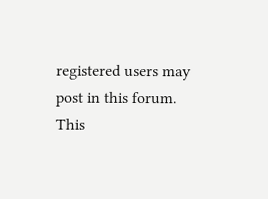registered users may post in this forum.
This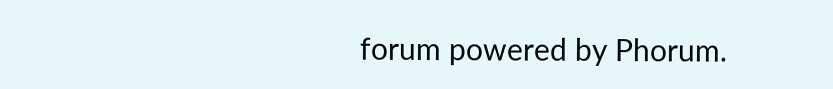forum powered by Phorum.